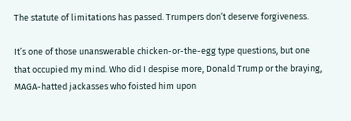The statute of limitations has passed. Trumpers don’t deserve forgiveness.

It’s one of those unanswerable chicken-or-the-egg type questions, but one that occupied my mind. Who did I despise more, Donald Trump or the braying, MAGA-hatted jackasses who foisted him upon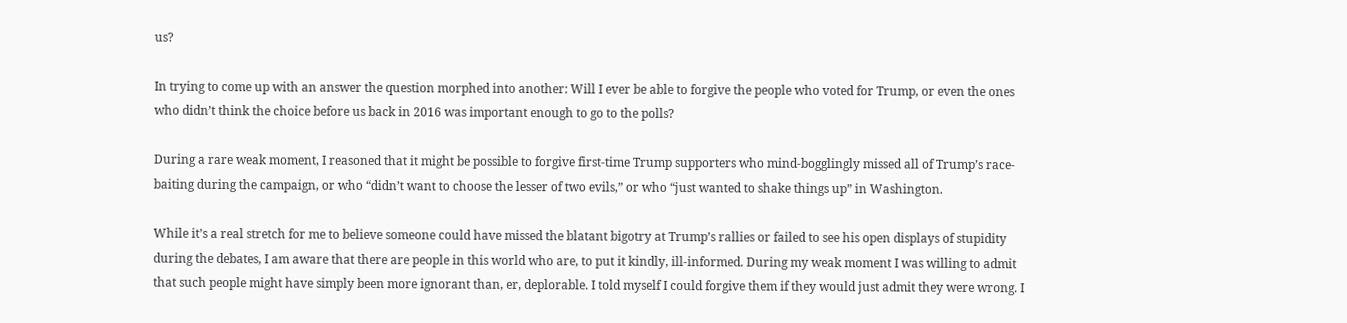us?

In trying to come up with an answer the question morphed into another: Will I ever be able to forgive the people who voted for Trump, or even the ones who didn’t think the choice before us back in 2016 was important enough to go to the polls?

During a rare weak moment, I reasoned that it might be possible to forgive first-time Trump supporters who mind-bogglingly missed all of Trump’s race-baiting during the campaign, or who “didn’t want to choose the lesser of two evils,” or who “just wanted to shake things up” in Washington.

While it’s a real stretch for me to believe someone could have missed the blatant bigotry at Trump’s rallies or failed to see his open displays of stupidity during the debates, I am aware that there are people in this world who are, to put it kindly, ill-informed. During my weak moment I was willing to admit that such people might have simply been more ignorant than, er, deplorable. I told myself I could forgive them if they would just admit they were wrong. I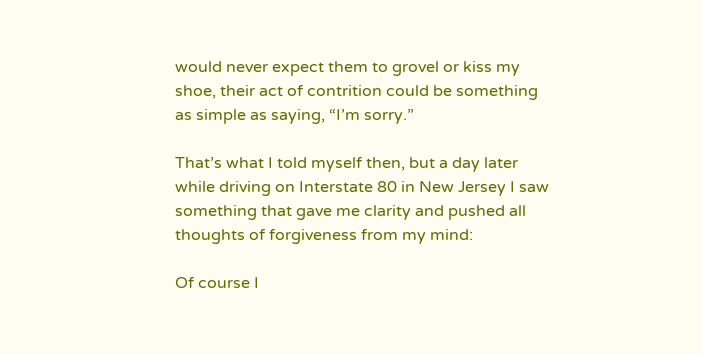would never expect them to grovel or kiss my shoe, their act of contrition could be something as simple as saying, “I’m sorry.”

That’s what I told myself then, but a day later while driving on Interstate 80 in New Jersey I saw something that gave me clarity and pushed all thoughts of forgiveness from my mind:

Of course I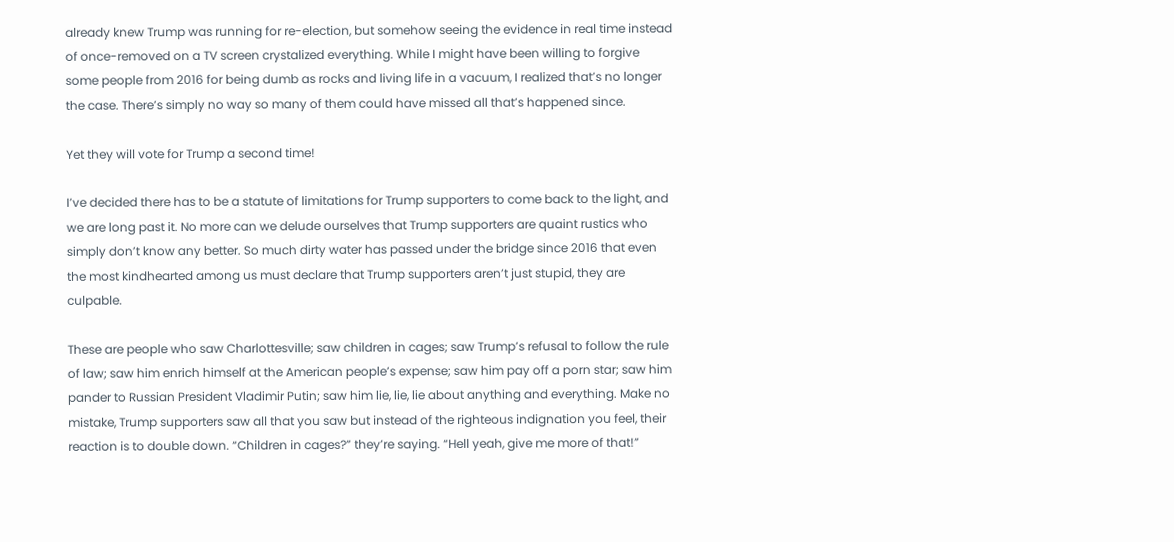already knew Trump was running for re-election, but somehow seeing the evidence in real time instead of once-removed on a TV screen crystalized everything. While I might have been willing to forgive some people from 2016 for being dumb as rocks and living life in a vacuum, I realized that’s no longer the case. There’s simply no way so many of them could have missed all that’s happened since.

Yet they will vote for Trump a second time!

I’ve decided there has to be a statute of limitations for Trump supporters to come back to the light, and we are long past it. No more can we delude ourselves that Trump supporters are quaint rustics who simply don’t know any better. So much dirty water has passed under the bridge since 2016 that even the most kindhearted among us must declare that Trump supporters aren’t just stupid, they are culpable.

These are people who saw Charlottesville; saw children in cages; saw Trump’s refusal to follow the rule of law; saw him enrich himself at the American people’s expense; saw him pay off a porn star; saw him pander to Russian President Vladimir Putin; saw him lie, lie, lie about anything and everything. Make no mistake, Trump supporters saw all that you saw but instead of the righteous indignation you feel, their reaction is to double down. “Children in cages?” they’re saying. “Hell yeah, give me more of that!”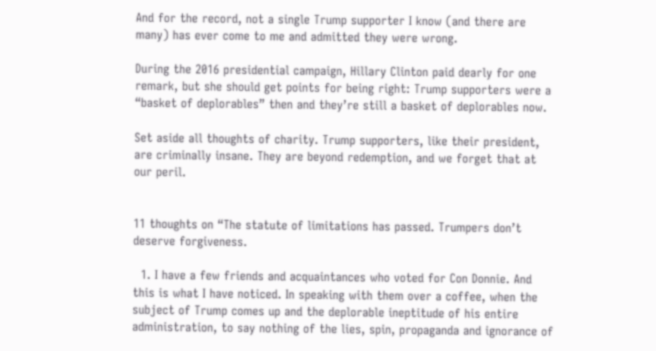And for the record, not a single Trump supporter I know (and there are many) has ever come to me and admitted they were wrong.

During the 2016 presidential campaign, Hillary Clinton paid dearly for one remark, but she should get points for being right: Trump supporters were a “basket of deplorables” then and they’re still a basket of deplorables now.

Set aside all thoughts of charity. Trump supporters, like their president, are criminally insane. They are beyond redemption, and we forget that at our peril.


11 thoughts on “The statute of limitations has passed. Trumpers don’t deserve forgiveness.

  1. I have a few friends and acquaintances who voted for Con Donnie. And this is what I have noticed. In speaking with them over a coffee, when the subject of Trump comes up and the deplorable ineptitude of his entire administration, to say nothing of the lies, spin, propaganda and ignorance of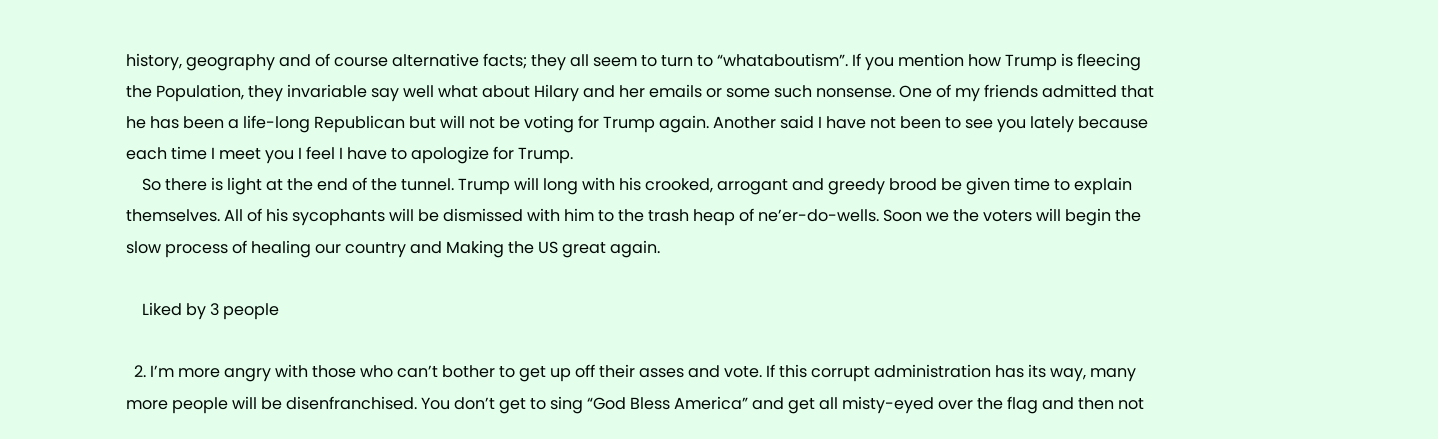history, geography and of course alternative facts; they all seem to turn to “whataboutism”. If you mention how Trump is fleecing the Population, they invariable say well what about Hilary and her emails or some such nonsense. One of my friends admitted that he has been a life-long Republican but will not be voting for Trump again. Another said I have not been to see you lately because each time I meet you I feel I have to apologize for Trump.
    So there is light at the end of the tunnel. Trump will long with his crooked, arrogant and greedy brood be given time to explain themselves. All of his sycophants will be dismissed with him to the trash heap of ne’er-do-wells. Soon we the voters will begin the slow process of healing our country and Making the US great again.

    Liked by 3 people

  2. I’m more angry with those who can’t bother to get up off their asses and vote. If this corrupt administration has its way, many more people will be disenfranchised. You don’t get to sing “God Bless America” and get all misty-eyed over the flag and then not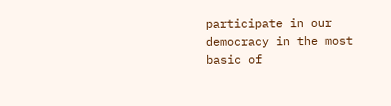participate in our democracy in the most basic of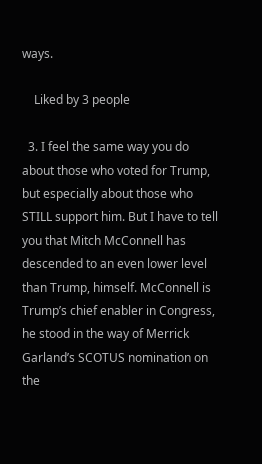ways.

    Liked by 3 people

  3. I feel the same way you do about those who voted for Trump, but especially about those who STILL support him. But I have to tell you that Mitch McConnell has descended to an even lower level than Trump, himself. McConnell is Trump’s chief enabler in Congress, he stood in the way of Merrick Garland’s SCOTUS nomination on the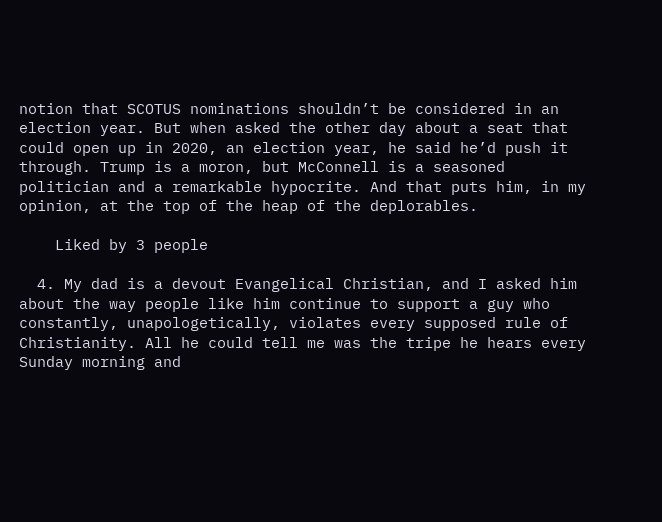notion that SCOTUS nominations shouldn’t be considered in an election year. But when asked the other day about a seat that could open up in 2020, an election year, he said he’d push it through. Trump is a moron, but McConnell is a seasoned politician and a remarkable hypocrite. And that puts him, in my opinion, at the top of the heap of the deplorables.

    Liked by 3 people

  4. My dad is a devout Evangelical Christian, and I asked him about the way people like him continue to support a guy who constantly, unapologetically, violates every supposed rule of Christianity. All he could tell me was the tripe he hears every Sunday morning and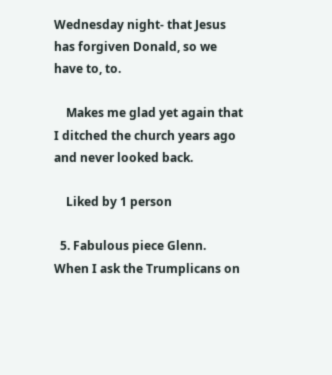Wednesday night- that Jesus has forgiven Donald, so we have to, to.

    Makes me glad yet again that I ditched the church years ago and never looked back.

    Liked by 1 person

  5. Fabulous piece Glenn. When I ask the Trumplicans on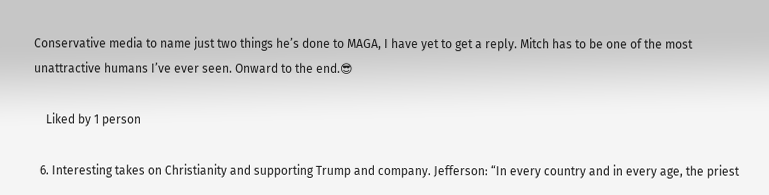Conservative media to name just two things he’s done to MAGA, I have yet to get a reply. Mitch has to be one of the most unattractive humans I’ve ever seen. Onward to the end.😎

    Liked by 1 person

  6. Interesting takes on Christianity and supporting Trump and company. Jefferson: “In every country and in every age, the priest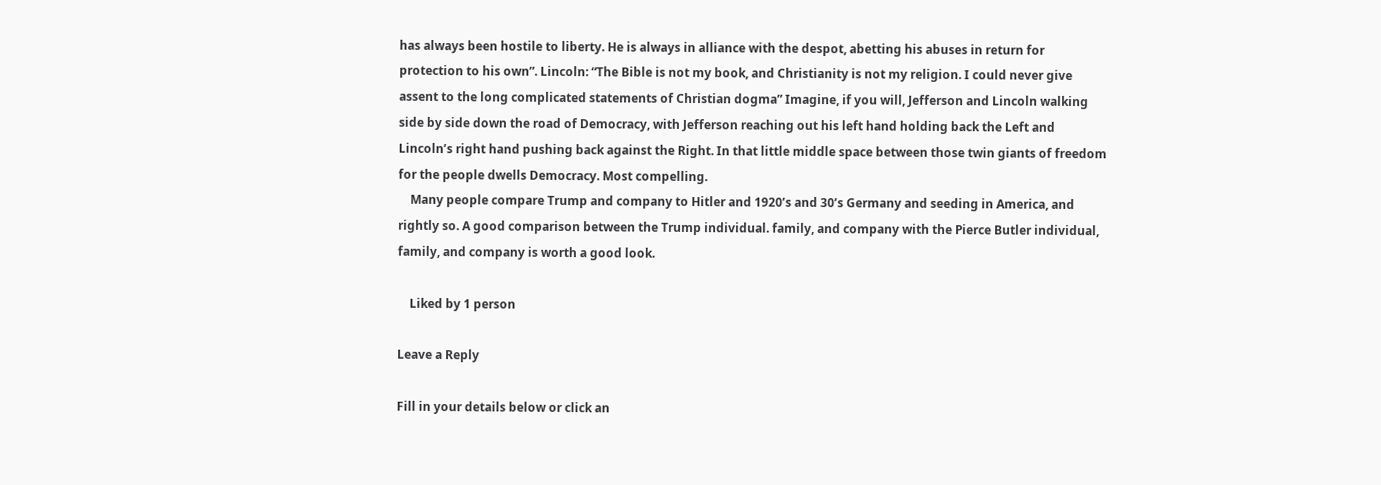has always been hostile to liberty. He is always in alliance with the despot, abetting his abuses in return for protection to his own”. Lincoln: “The Bible is not my book, and Christianity is not my religion. I could never give assent to the long complicated statements of Christian dogma” Imagine, if you will, Jefferson and Lincoln walking side by side down the road of Democracy, with Jefferson reaching out his left hand holding back the Left and Lincoln’s right hand pushing back against the Right. In that little middle space between those twin giants of freedom for the people dwells Democracy. Most compelling.
    Many people compare Trump and company to Hitler and 1920’s and 30’s Germany and seeding in America, and rightly so. A good comparison between the Trump individual. family, and company with the Pierce Butler individual, family, and company is worth a good look.

    Liked by 1 person

Leave a Reply

Fill in your details below or click an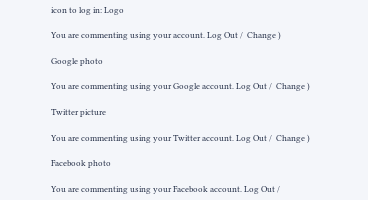icon to log in: Logo

You are commenting using your account. Log Out /  Change )

Google photo

You are commenting using your Google account. Log Out /  Change )

Twitter picture

You are commenting using your Twitter account. Log Out /  Change )

Facebook photo

You are commenting using your Facebook account. Log Out /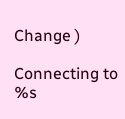Change )

Connecting to %s